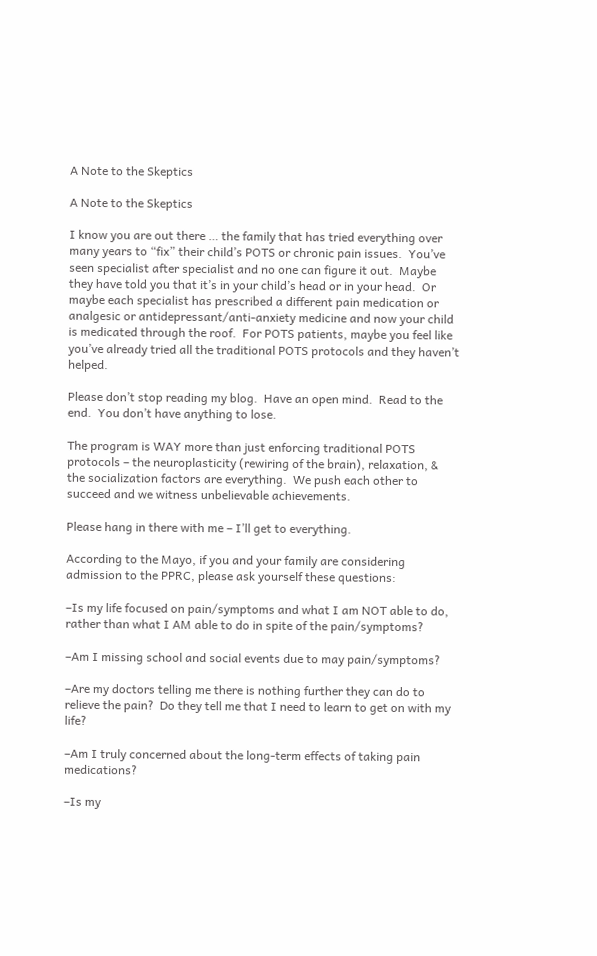A Note to the Skeptics

A Note to the Skeptics

I know you are out there … the family that has tried everything over many years to “fix” their child’s POTS or chronic pain issues.  You’ve seen specialist after specialist and no one can figure it out.  Maybe they have told you that it’s in your child’s head or in your head.  Or maybe each specialist has prescribed a different pain medication or analgesic or antidepressant/anti-anxiety medicine and now your child is medicated through the roof.  For POTS patients, maybe you feel like you’ve already tried all the traditional POTS protocols and they haven’t helped.

Please don’t stop reading my blog.  Have an open mind.  Read to the end.  You don’t have anything to lose.

The program is WAY more than just enforcing traditional POTS protocols – the neuroplasticity (rewiring of the brain), relaxation, & the socialization factors are everything.  We push each other to succeed and we witness unbelievable achievements.

Please hang in there with me – I’ll get to everything.

According to the Mayo, if you and your family are considering admission to the PPRC, please ask yourself these questions:

–Is my life focused on pain/symptoms and what I am NOT able to do, rather than what I AM able to do in spite of the pain/symptoms?

–Am I missing school and social events due to may pain/symptoms?

–Are my doctors telling me there is nothing further they can do to relieve the pain?  Do they tell me that I need to learn to get on with my life?

–Am I truly concerned about the long-term effects of taking pain medications?

–Is my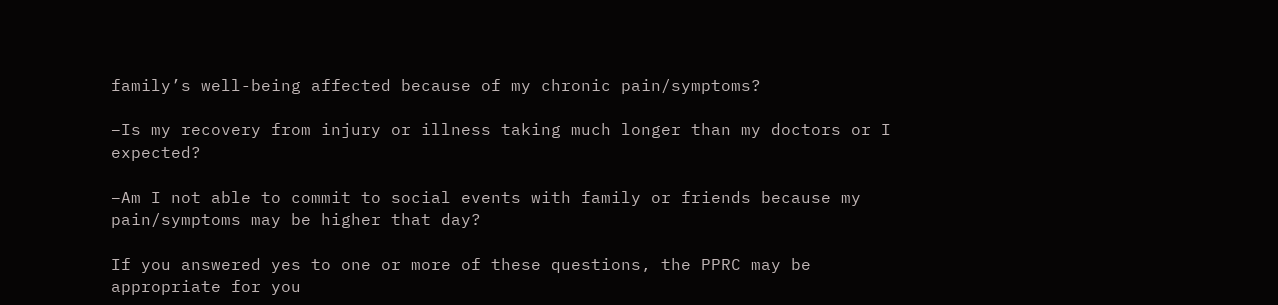family’s well-being affected because of my chronic pain/symptoms?

–Is my recovery from injury or illness taking much longer than my doctors or I expected?

–Am I not able to commit to social events with family or friends because my pain/symptoms may be higher that day?

If you answered yes to one or more of these questions, the PPRC may be appropriate for you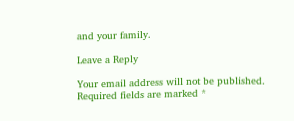and your family.

Leave a Reply

Your email address will not be published. Required fields are marked *